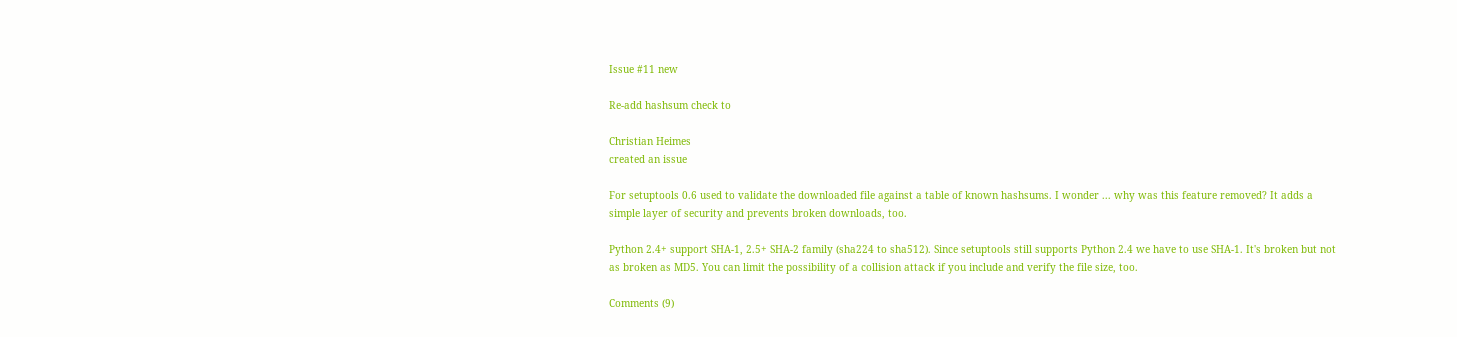Issue #11 new

Re-add hashsum check to

Christian Heimes
created an issue

For setuptools 0.6 used to validate the downloaded file against a table of known hashsums. I wonder ... why was this feature removed? It adds a simple layer of security and prevents broken downloads, too.

Python 2.4+ support SHA-1, 2.5+ SHA-2 family (sha224 to sha512). Since setuptools still supports Python 2.4 we have to use SHA-1. It's broken but not as broken as MD5. You can limit the possibility of a collision attack if you include and verify the file size, too.

Comments (9)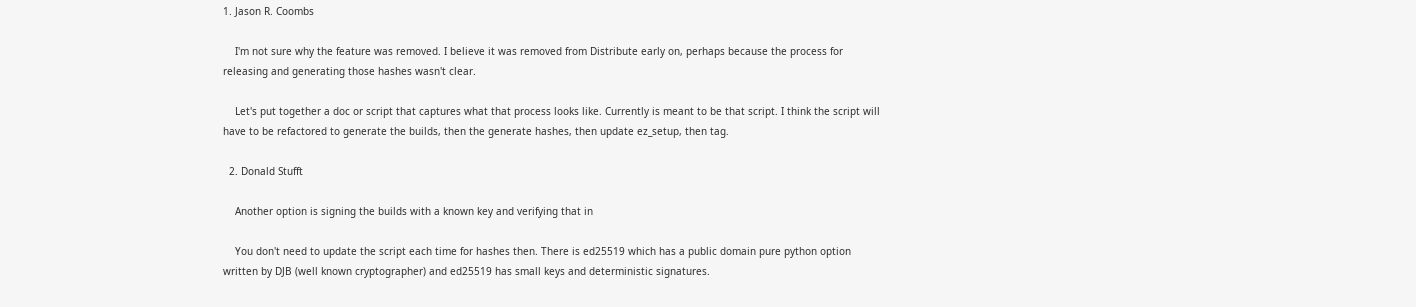1. Jason R. Coombs

    I'm not sure why the feature was removed. I believe it was removed from Distribute early on, perhaps because the process for releasing and generating those hashes wasn't clear.

    Let's put together a doc or script that captures what that process looks like. Currently is meant to be that script. I think the script will have to be refactored to generate the builds, then the generate hashes, then update ez_setup, then tag.

  2. Donald Stufft

    Another option is signing the builds with a known key and verifying that in

    You don't need to update the script each time for hashes then. There is ed25519 which has a public domain pure python option written by DJB (well known cryptographer) and ed25519 has small keys and deterministic signatures.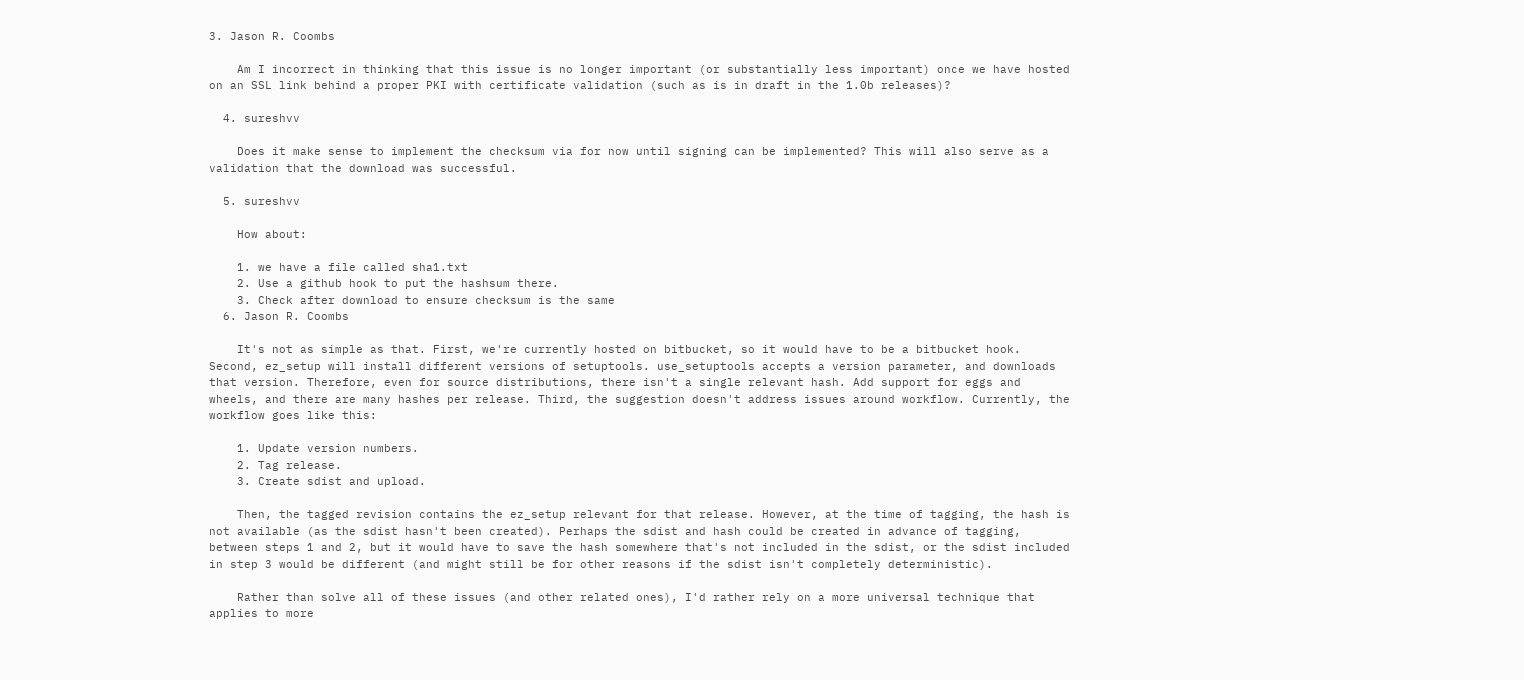3. Jason R. Coombs

    Am I incorrect in thinking that this issue is no longer important (or substantially less important) once we have hosted on an SSL link behind a proper PKI with certificate validation (such as is in draft in the 1.0b releases)?

  4. sureshvv

    Does it make sense to implement the checksum via for now until signing can be implemented? This will also serve as a validation that the download was successful.

  5. sureshvv

    How about:

    1. we have a file called sha1.txt
    2. Use a github hook to put the hashsum there.
    3. Check after download to ensure checksum is the same
  6. Jason R. Coombs

    It's not as simple as that. First, we're currently hosted on bitbucket, so it would have to be a bitbucket hook. Second, ez_setup will install different versions of setuptools. use_setuptools accepts a version parameter, and downloads that version. Therefore, even for source distributions, there isn't a single relevant hash. Add support for eggs and wheels, and there are many hashes per release. Third, the suggestion doesn't address issues around workflow. Currently, the workflow goes like this:

    1. Update version numbers.
    2. Tag release.
    3. Create sdist and upload.

    Then, the tagged revision contains the ez_setup relevant for that release. However, at the time of tagging, the hash is not available (as the sdist hasn't been created). Perhaps the sdist and hash could be created in advance of tagging, between steps 1 and 2, but it would have to save the hash somewhere that's not included in the sdist, or the sdist included in step 3 would be different (and might still be for other reasons if the sdist isn't completely deterministic).

    Rather than solve all of these issues (and other related ones), I'd rather rely on a more universal technique that applies to more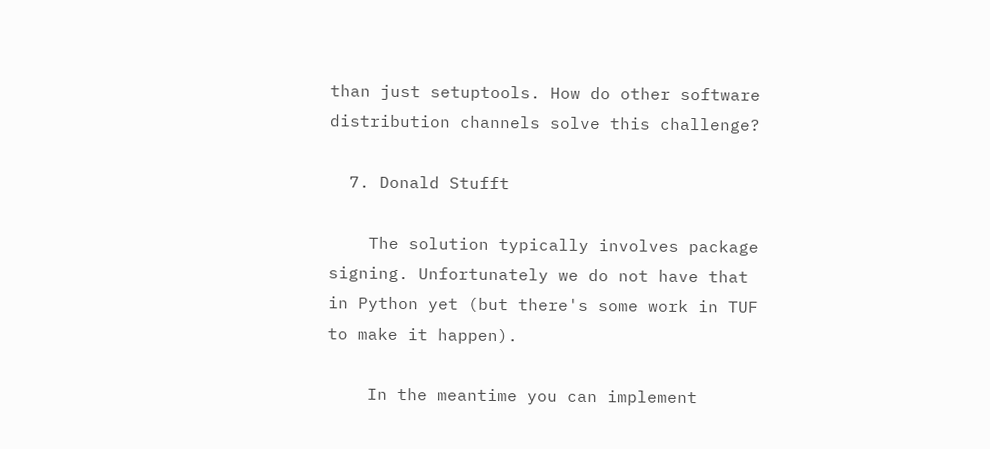than just setuptools. How do other software distribution channels solve this challenge?

  7. Donald Stufft

    The solution typically involves package signing. Unfortunately we do not have that in Python yet (but there's some work in TUF to make it happen).

    In the meantime you can implement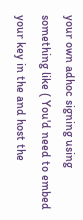your own adhoc signing using something like ( You'd need to embed your key in the and host the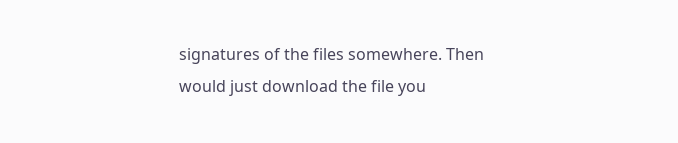signatures of the files somewhere. Then would just download the file you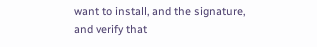want to install, and the signature, and verify that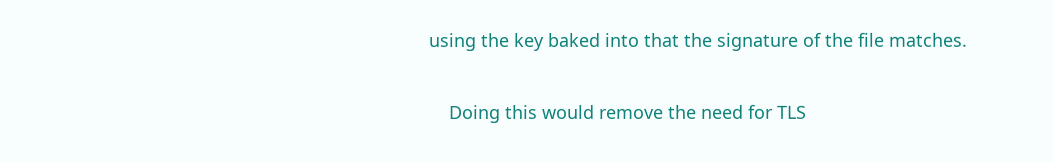using the key baked into that the signature of the file matches.

    Doing this would remove the need for TLS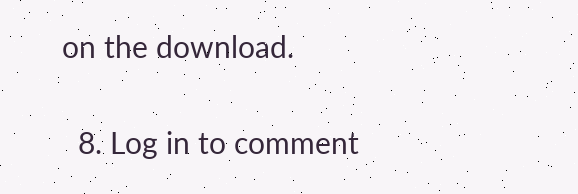on the download.

  8. Log in to comment